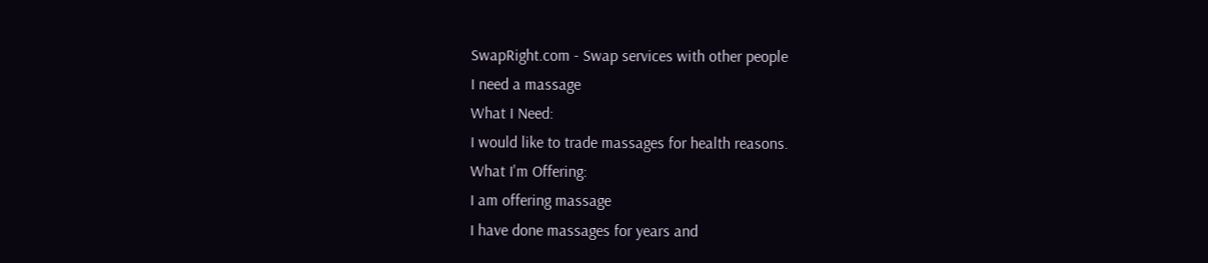SwapRight.com - Swap services with other people
I need a massage
What I Need:
I would like to trade massages for health reasons.
What I'm Offering:
I am offering massage
I have done massages for years and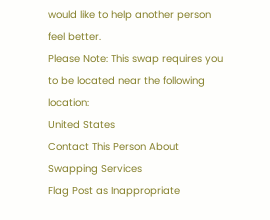would like to help another person feel better.
Please Note: This swap requires you to be located near the following location:
United States
Contact This Person About Swapping Services
Flag Post as Inappropriate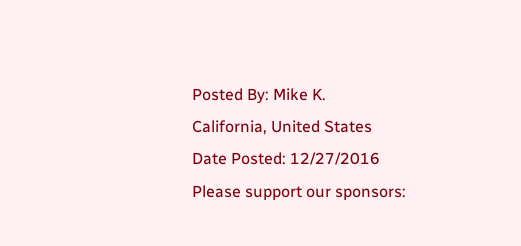Posted By: Mike K.
California, United States
Date Posted: 12/27/2016
Please support our sponsors: